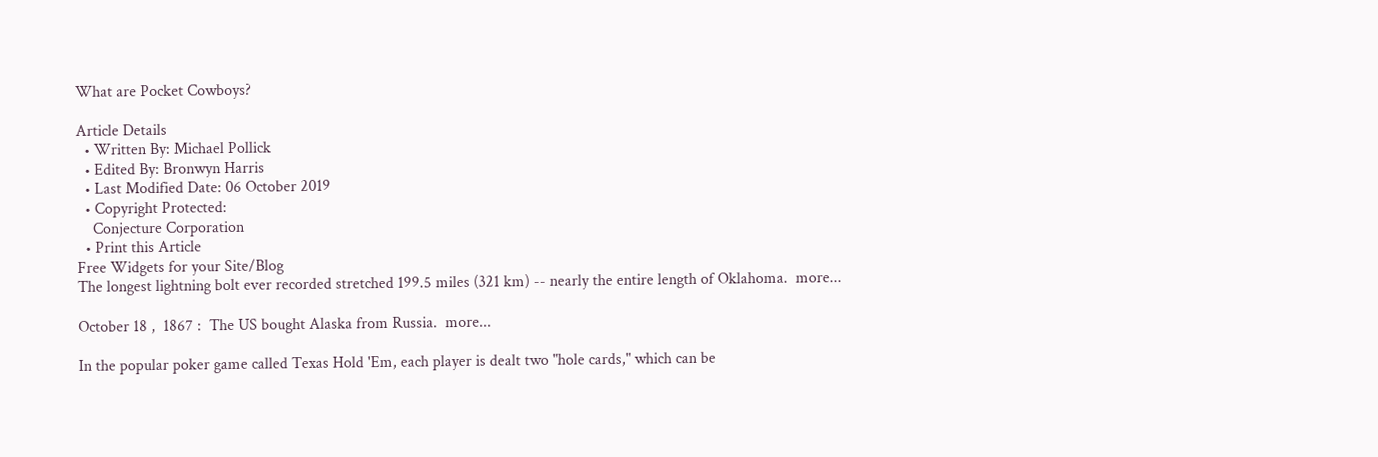What are Pocket Cowboys?

Article Details
  • Written By: Michael Pollick
  • Edited By: Bronwyn Harris
  • Last Modified Date: 06 October 2019
  • Copyright Protected:
    Conjecture Corporation
  • Print this Article
Free Widgets for your Site/Blog
The longest lightning bolt ever recorded stretched 199.5 miles (321 km) -- nearly the entire length of Oklahoma.  more...

October 18 ,  1867 :  The US bought Alaska from Russia.  more...

In the popular poker game called Texas Hold 'Em, each player is dealt two "hole cards," which can be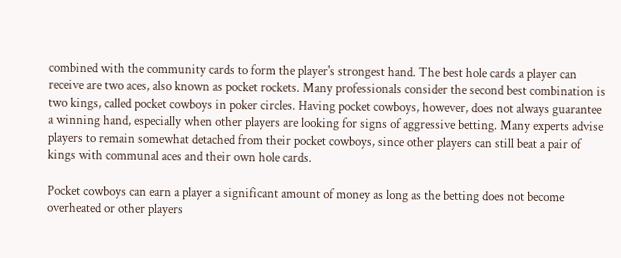combined with the community cards to form the player's strongest hand. The best hole cards a player can receive are two aces, also known as pocket rockets. Many professionals consider the second best combination is two kings, called pocket cowboys in poker circles. Having pocket cowboys, however, does not always guarantee a winning hand, especially when other players are looking for signs of aggressive betting. Many experts advise players to remain somewhat detached from their pocket cowboys, since other players can still beat a pair of kings with communal aces and their own hole cards.

Pocket cowboys can earn a player a significant amount of money as long as the betting does not become overheated or other players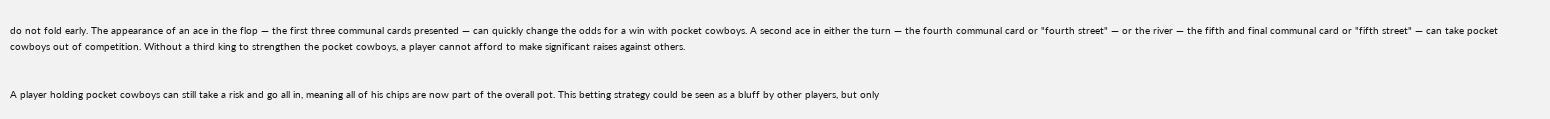do not fold early. The appearance of an ace in the flop — the first three communal cards presented — can quickly change the odds for a win with pocket cowboys. A second ace in either the turn — the fourth communal card or "fourth street" — or the river — the fifth and final communal card or "fifth street" — can take pocket cowboys out of competition. Without a third king to strengthen the pocket cowboys, a player cannot afford to make significant raises against others.


A player holding pocket cowboys can still take a risk and go all in, meaning all of his chips are now part of the overall pot. This betting strategy could be seen as a bluff by other players, but only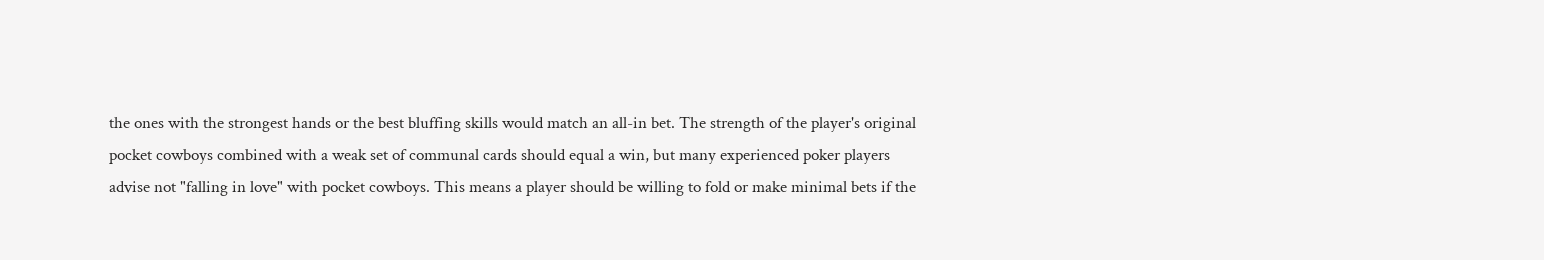the ones with the strongest hands or the best bluffing skills would match an all-in bet. The strength of the player's original pocket cowboys combined with a weak set of communal cards should equal a win, but many experienced poker players advise not "falling in love" with pocket cowboys. This means a player should be willing to fold or make minimal bets if the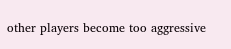other players become too aggressive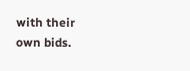with their own bids.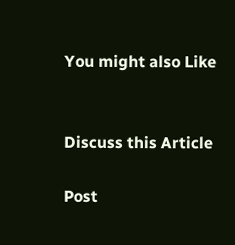You might also Like


Discuss this Article

Post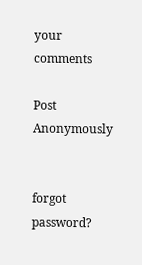your comments

Post Anonymously


forgot password?